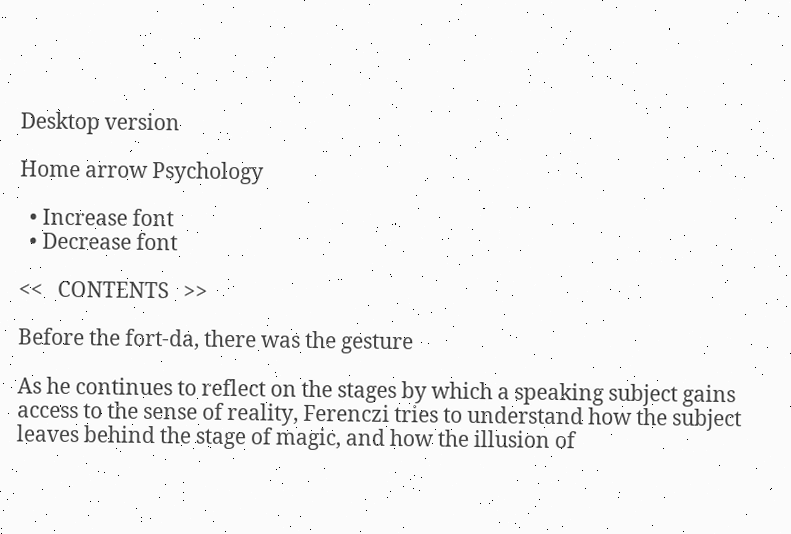Desktop version

Home arrow Psychology

  • Increase font
  • Decrease font

<<   CONTENTS   >>

Before the fort-da, there was the gesture

As he continues to reflect on the stages by which a speaking subject gains access to the sense of reality, Ferenczi tries to understand how the subject leaves behind the stage of magic, and how the illusion of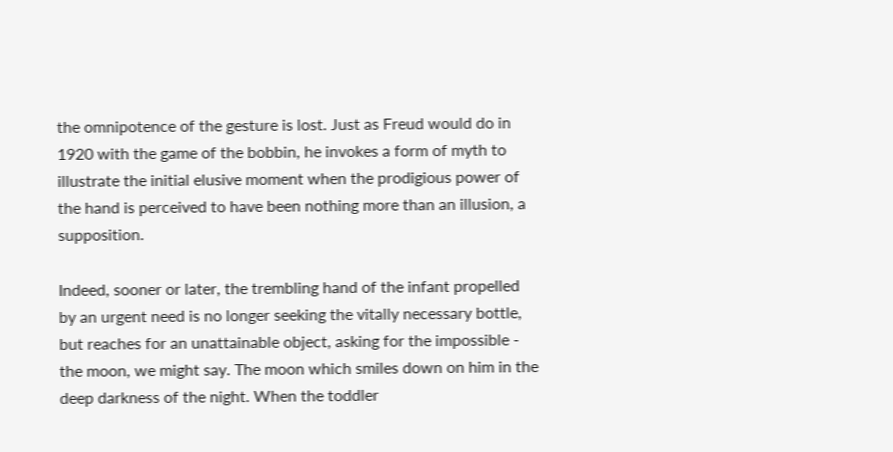the omnipotence of the gesture is lost. Just as Freud would do in 1920 with the game of the bobbin, he invokes a form of myth to illustrate the initial elusive moment when the prodigious power of the hand is perceived to have been nothing more than an illusion, a supposition.

Indeed, sooner or later, the trembling hand of the infant propelled by an urgent need is no longer seeking the vitally necessary bottle, but reaches for an unattainable object, asking for the impossible - the moon, we might say. The moon which smiles down on him in the deep darkness of the night. When the toddler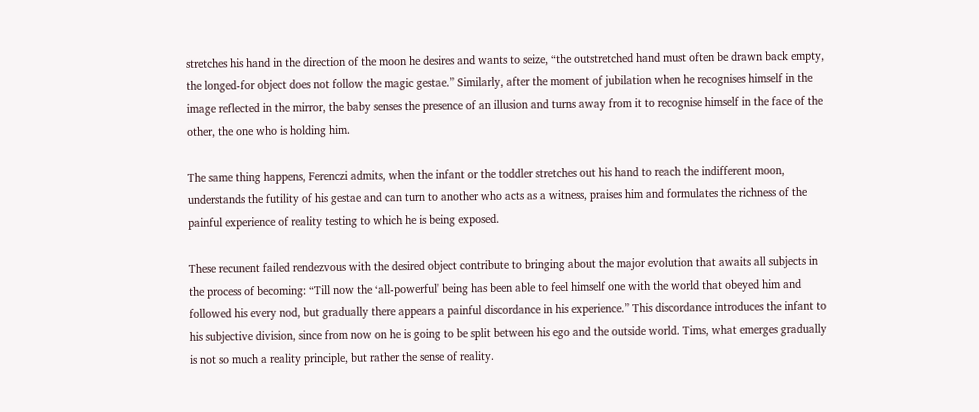stretches his hand in the direction of the moon he desires and wants to seize, “the outstretched hand must often be drawn back empty, the longed-for object does not follow the magic gestae.” Similarly, after the moment of jubilation when he recognises himself in the image reflected in the mirror, the baby senses the presence of an illusion and turns away from it to recognise himself in the face of the other, the one who is holding him.

The same thing happens, Ferenczi admits, when the infant or the toddler stretches out his hand to reach the indifferent moon, understands the futility of his gestae and can turn to another who acts as a witness, praises him and formulates the richness of the painful experience of reality testing to which he is being exposed.

These recunent failed rendezvous with the desired object contribute to bringing about the major evolution that awaits all subjects in the process of becoming: “Till now the ‘all-powerful' being has been able to feel himself one with the world that obeyed him and followed his every nod, but gradually there appears a painful discordance in his experience.” This discordance introduces the infant to his subjective division, since from now on he is going to be split between his ego and the outside world. Tims, what emerges gradually is not so much a reality principle, but rather the sense of reality.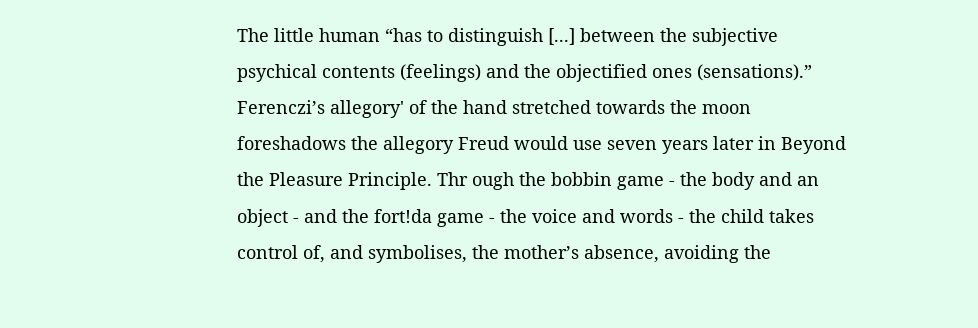The little human “has to distinguish [...] between the subjective psychical contents (feelings) and the objectified ones (sensations).” Ferenczi’s allegory' of the hand stretched towards the moon foreshadows the allegory Freud would use seven years later in Beyond the Pleasure Principle. Thr ough the bobbin game - the body and an object - and the fort!da game - the voice and words - the child takes control of, and symbolises, the mother’s absence, avoiding the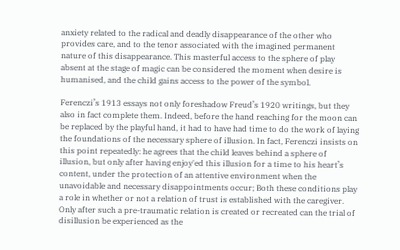anxiety related to the radical and deadly disappearance of the other who provides care, and to the tenor associated with the imagined permanent nature of this disappearance. This masterful access to the sphere of play absent at the stage of magic can be considered the moment when desire is humanised, and the child gains access to the power of the symbol.

Ferenczi’s 1913 essays not only foreshadow Freud’s 1920 writings, but they also in fact complete them. Indeed, before the hand reaching for the moon can be replaced by the playful hand, it had to have had time to do the work of laying the foundations of the necessary sphere of illusion. In fact, Ferenczi insists on this point repeatedly: he agrees that the child leaves behind a sphere of illusion, but only after having enjoy'ed this illusion for a time to his heart’s content, under the protection of an attentive environment when the unavoidable and necessary disappointments occur; Both these conditions play a role in whether or not a relation of trust is established with the caregiver. Only after such a pre-traumatic relation is created or recreated can the trial of disillusion be experienced as the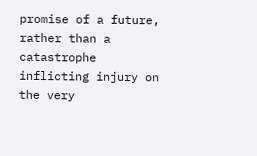promise of a future, rather than a catastrophe inflicting injury on the very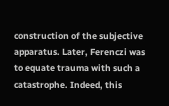construction of the subjective apparatus. Later, Ferenczi was to equate trauma with such a catastrophe. Indeed, this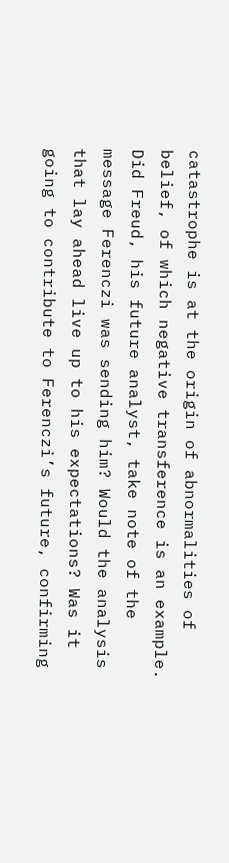catastrophe is at the origin of abnormalities of belief, of which negative transference is an example. Did Freud, his future analyst, take note of the message Ferenczi was sending him? Would the analysis that lay ahead live up to his expectations? Was it going to contribute to Ferenczi’s future, confirming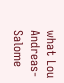what Lou Andreas-Salome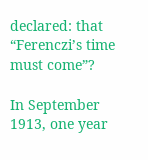declared: that “Ferenczi’s time must come”?

In September 1913, one year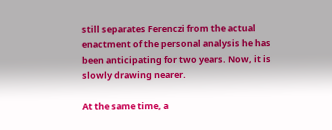still separates Ferenczi from the actual enactment of the personal analysis he has been anticipating for two years. Now, it is slowly drawing nearer.

At the same time, a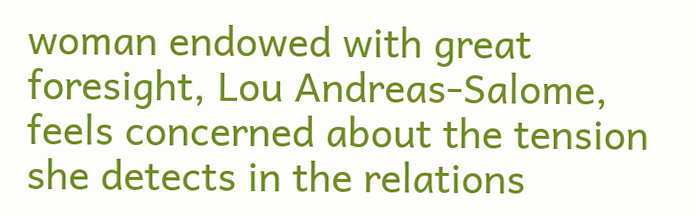woman endowed with great foresight, Lou Andreas-Salome, feels concerned about the tension she detects in the relations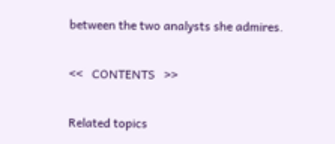between the two analysts she admires.

<<   CONTENTS   >>

Related topics